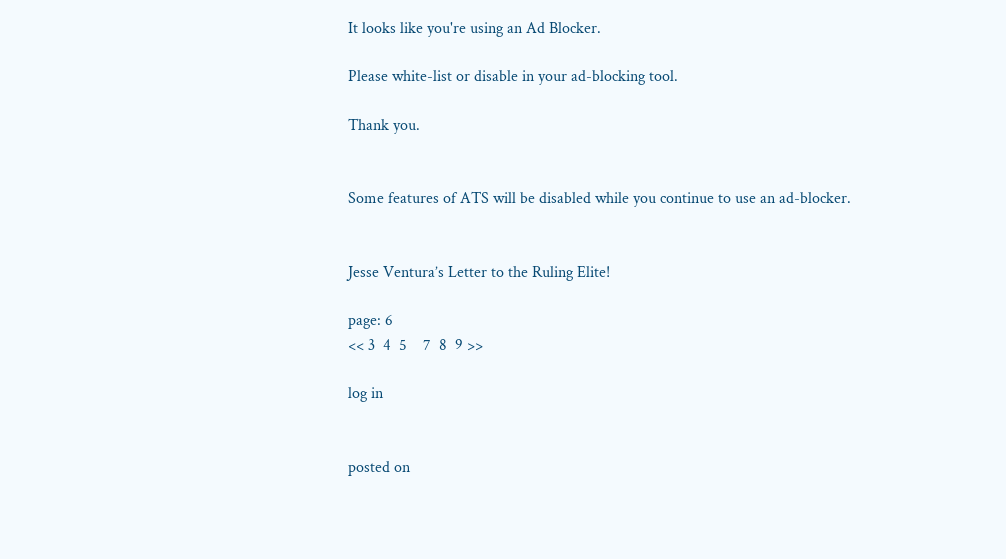It looks like you're using an Ad Blocker.

Please white-list or disable in your ad-blocking tool.

Thank you.


Some features of ATS will be disabled while you continue to use an ad-blocker.


Jesse Ventura’s Letter to the Ruling Elite!

page: 6
<< 3  4  5    7  8  9 >>

log in


posted on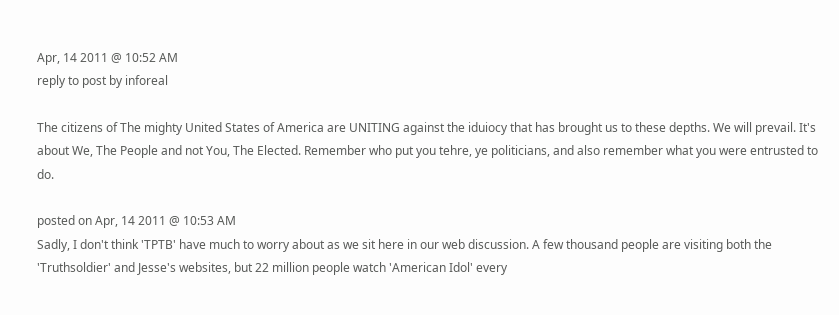Apr, 14 2011 @ 10:52 AM
reply to post by inforeal

The citizens of The mighty United States of America are UNITING against the iduiocy that has brought us to these depths. We will prevail. It's about We, The People and not You, The Elected. Remember who put you tehre, ye politicians, and also remember what you were entrusted to do.

posted on Apr, 14 2011 @ 10:53 AM
Sadly, I don't think 'TPTB' have much to worry about as we sit here in our web discussion. A few thousand people are visiting both the 'Truthsoldier' and Jesse's websites, but 22 million people watch 'American Idol' every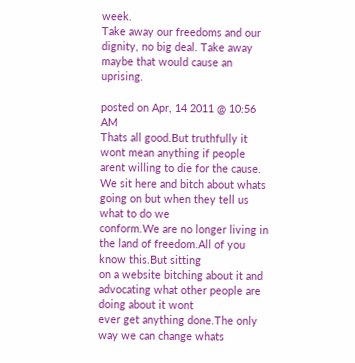week.
Take away our freedoms and our dignity, no big deal. Take away maybe that would cause an uprising.

posted on Apr, 14 2011 @ 10:56 AM
Thats all good.But truthfully it wont mean anything if people arent willing to die for the cause.
We sit here and bitch about whats going on but when they tell us what to do we
conform.We are no longer living in the land of freedom.All of you know this.But sitting
on a website bitching about it and advocating what other people are doing about it wont
ever get anything done.The only way we can change whats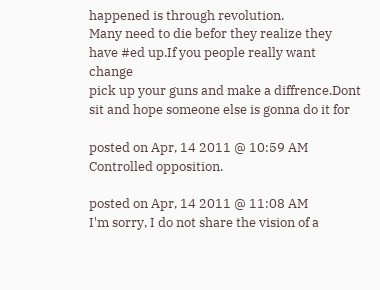happened is through revolution.
Many need to die befor they realize they have #ed up.If you people really want change
pick up your guns and make a diffrence.Dont sit and hope someone else is gonna do it for

posted on Apr, 14 2011 @ 10:59 AM
Controlled opposition.

posted on Apr, 14 2011 @ 11:08 AM
I'm sorry, I do not share the vision of a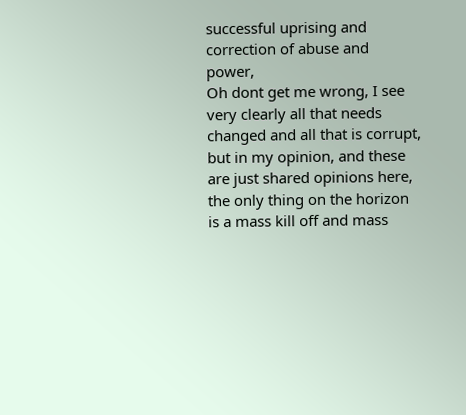successful uprising and correction of abuse and power,
Oh dont get me wrong, I see very clearly all that needs changed and all that is corrupt,
but in my opinion, and these are just shared opinions here,
the only thing on the horizon is a mass kill off and mass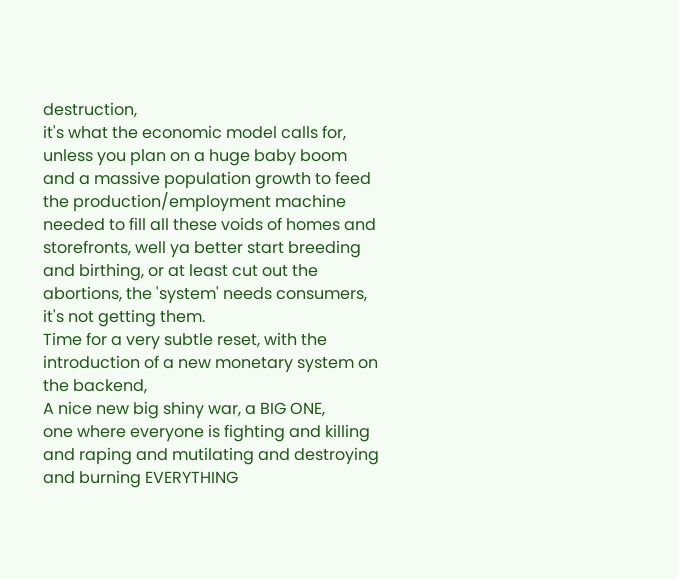destruction,
it's what the economic model calls for,
unless you plan on a huge baby boom and a massive population growth to feed the production/employment machine needed to fill all these voids of homes and storefronts, well ya better start breeding and birthing, or at least cut out the abortions, the 'system' needs consumers, it's not getting them.
Time for a very subtle reset, with the introduction of a new monetary system on the backend,
A nice new big shiny war, a BIG ONE,
one where everyone is fighting and killing and raping and mutilating and destroying and burning EVERYTHING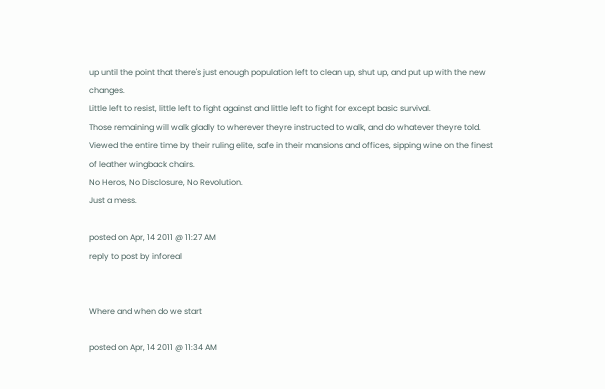up until the point that there's just enough population left to clean up, shut up, and put up with the new changes.
Little left to resist, little left to fight against and little left to fight for except basic survival.
Those remaining will walk gladly to wherever theyre instructed to walk, and do whatever theyre told.
Viewed the entire time by their ruling elite, safe in their mansions and offices, sipping wine on the finest of leather wingback chairs.
No Heros, No Disclosure, No Revolution.
Just a mess.

posted on Apr, 14 2011 @ 11:27 AM
reply to post by inforeal


Where and when do we start

posted on Apr, 14 2011 @ 11:34 AM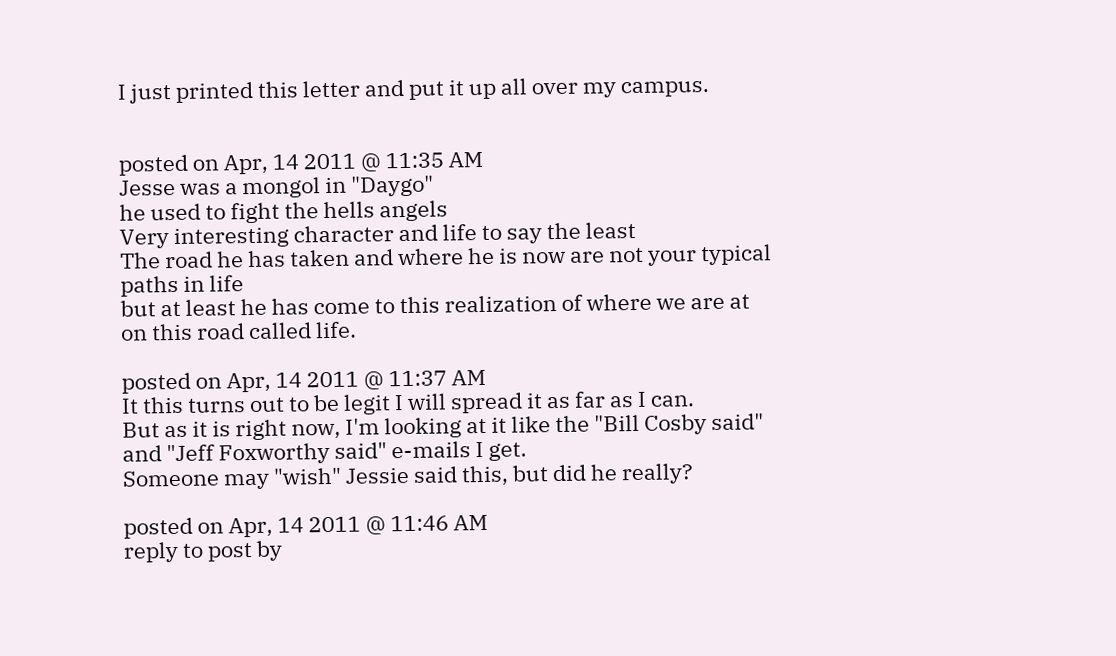I just printed this letter and put it up all over my campus.


posted on Apr, 14 2011 @ 11:35 AM
Jesse was a mongol in "Daygo"
he used to fight the hells angels
Very interesting character and life to say the least
The road he has taken and where he is now are not your typical paths in life
but at least he has come to this realization of where we are at on this road called life.

posted on Apr, 14 2011 @ 11:37 AM
It this turns out to be legit I will spread it as far as I can.
But as it is right now, I'm looking at it like the "Bill Cosby said" and "Jeff Foxworthy said" e-mails I get.
Someone may "wish" Jessie said this, but did he really?

posted on Apr, 14 2011 @ 11:46 AM
reply to post by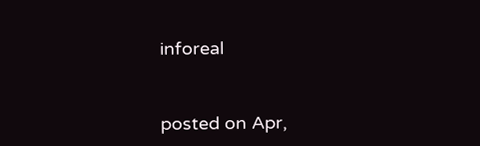inforeal


posted on Apr,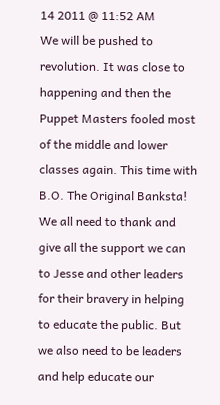14 2011 @ 11:52 AM
We will be pushed to revolution. It was close to happening and then the Puppet Masters fooled most of the middle and lower classes again. This time with B.O. The Original Banksta! We all need to thank and give all the support we can to Jesse and other leaders for their bravery in helping to educate the public. But we also need to be leaders and help educate our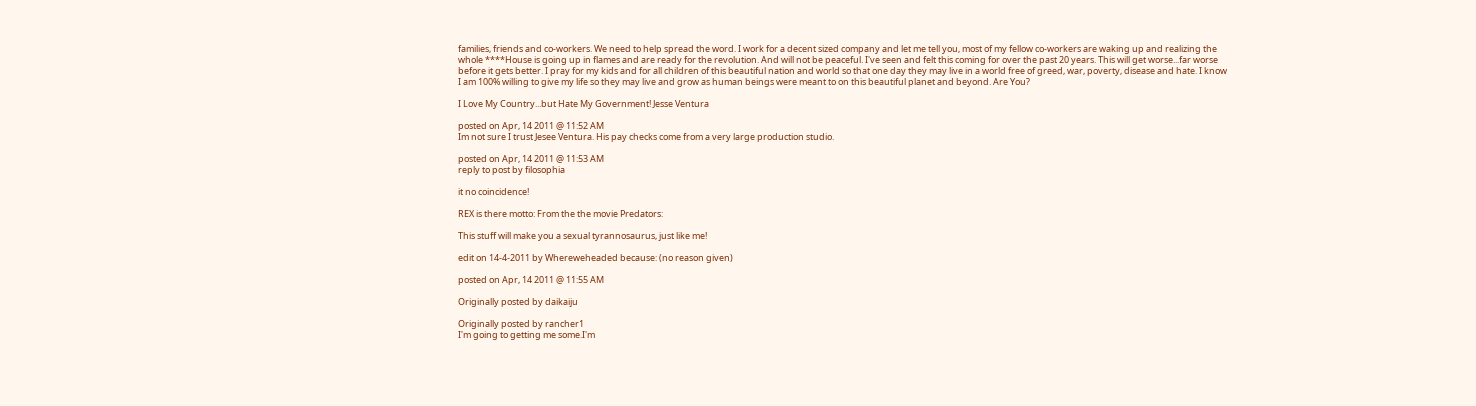families, friends and co-workers. We need to help spread the word. I work for a decent sized company and let me tell you, most of my fellow co-workers are waking up and realizing the whole ****House is going up in flames and are ready for the revolution. And will not be peaceful. I've seen and felt this coming for over the past 20 years. This will get worse...far worse before it gets better. I pray for my kids and for all children of this beautiful nation and world so that one day they may live in a world free of greed, war, poverty, disease and hate. I know I am 100% willing to give my life so they may live and grow as human beings were meant to on this beautiful planet and beyond. Are You?

I Love My Country...but Hate My Government! Jesse Ventura

posted on Apr, 14 2011 @ 11:52 AM
Im not sure I trust Jesee Ventura. His pay checks come from a very large production studio.

posted on Apr, 14 2011 @ 11:53 AM
reply to post by filosophia

it no coincidence!

REX is there motto: From the the movie Predators:

This stuff will make you a sexual tyrannosaurus, just like me!

edit on 14-4-2011 by Whereweheaded because: (no reason given)

posted on Apr, 14 2011 @ 11:55 AM

Originally posted by daikaiju

Originally posted by rancher1
I'm going to getting me some.I'm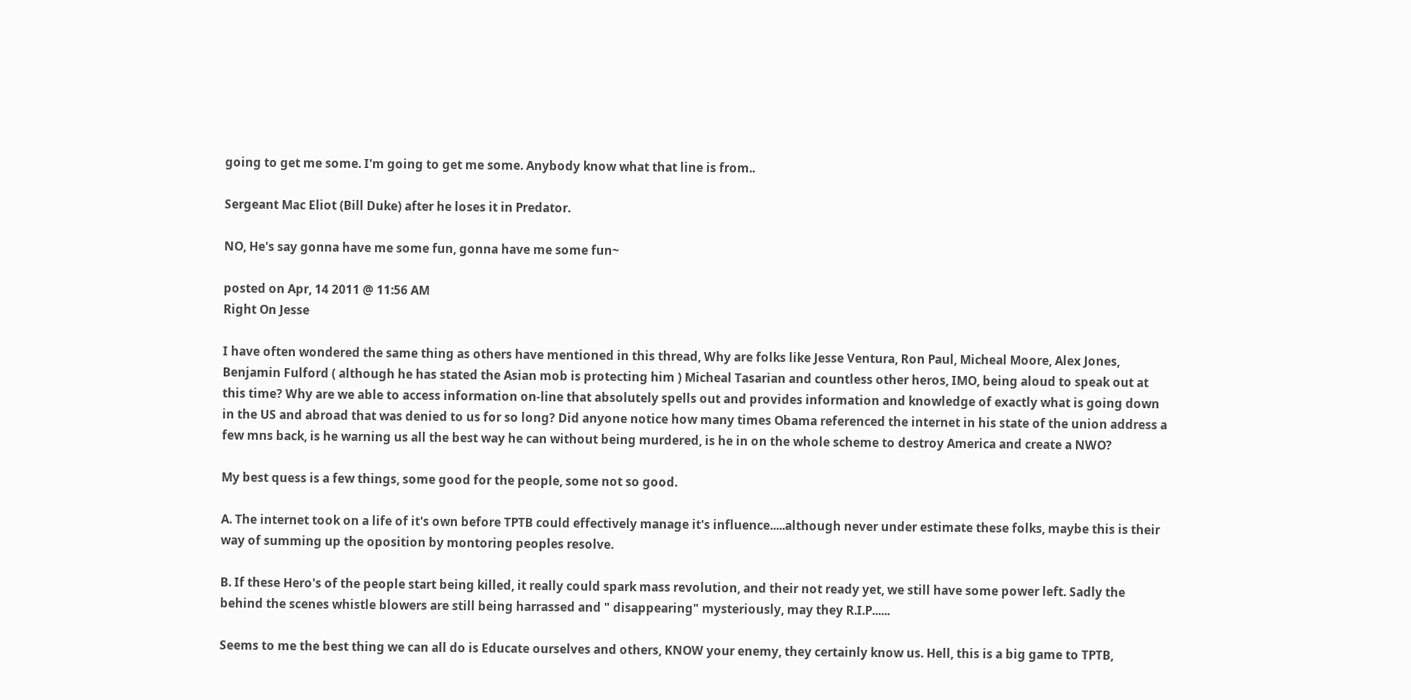going to get me some. I'm going to get me some. Anybody know what that line is from..

Sergeant Mac Eliot (Bill Duke) after he loses it in Predator.

NO, He's say gonna have me some fun, gonna have me some fun~

posted on Apr, 14 2011 @ 11:56 AM
Right On Jesse

I have often wondered the same thing as others have mentioned in this thread, Why are folks like Jesse Ventura, Ron Paul, Micheal Moore, Alex Jones, Benjamin Fulford ( although he has stated the Asian mob is protecting him ) Micheal Tasarian and countless other heros, IMO, being aloud to speak out at this time? Why are we able to access information on-line that absolutely spells out and provides information and knowledge of exactly what is going down in the US and abroad that was denied to us for so long? Did anyone notice how many times Obama referenced the internet in his state of the union address a few mns back, is he warning us all the best way he can without being murdered, is he in on the whole scheme to destroy America and create a NWO?

My best quess is a few things, some good for the people, some not so good.

A. The internet took on a life of it's own before TPTB could effectively manage it's influence.....although never under estimate these folks, maybe this is their way of summing up the oposition by montoring peoples resolve.

B. If these Hero's of the people start being killed, it really could spark mass revolution, and their not ready yet, we still have some power left. Sadly the behind the scenes whistle blowers are still being harrassed and " disappearing" mysteriously, may they R.I.P......

Seems to me the best thing we can all do is Educate ourselves and others, KNOW your enemy, they certainly know us. Hell, this is a big game to TPTB,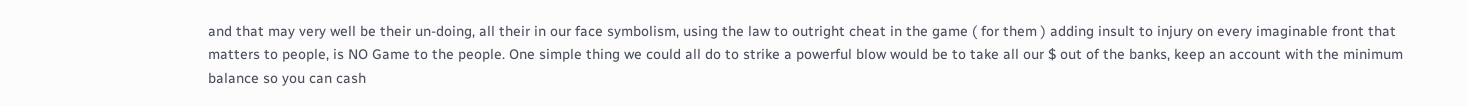and that may very well be their un-doing, all their in our face symbolism, using the law to outright cheat in the game ( for them ) adding insult to injury on every imaginable front that matters to people, is NO Game to the people. One simple thing we could all do to strike a powerful blow would be to take all our $ out of the banks, keep an account with the minimum balance so you can cash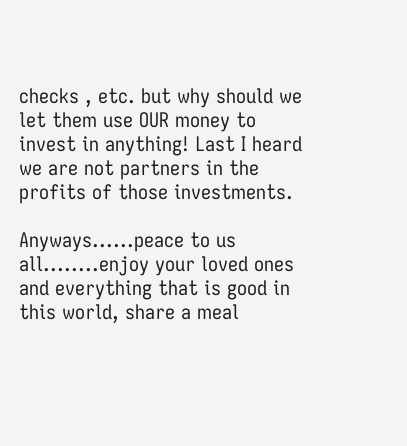checks , etc. but why should we let them use OUR money to invest in anything! Last I heard we are not partners in the profits of those investments.

Anyways......peace to us all........enjoy your loved ones and everything that is good in this world, share a meal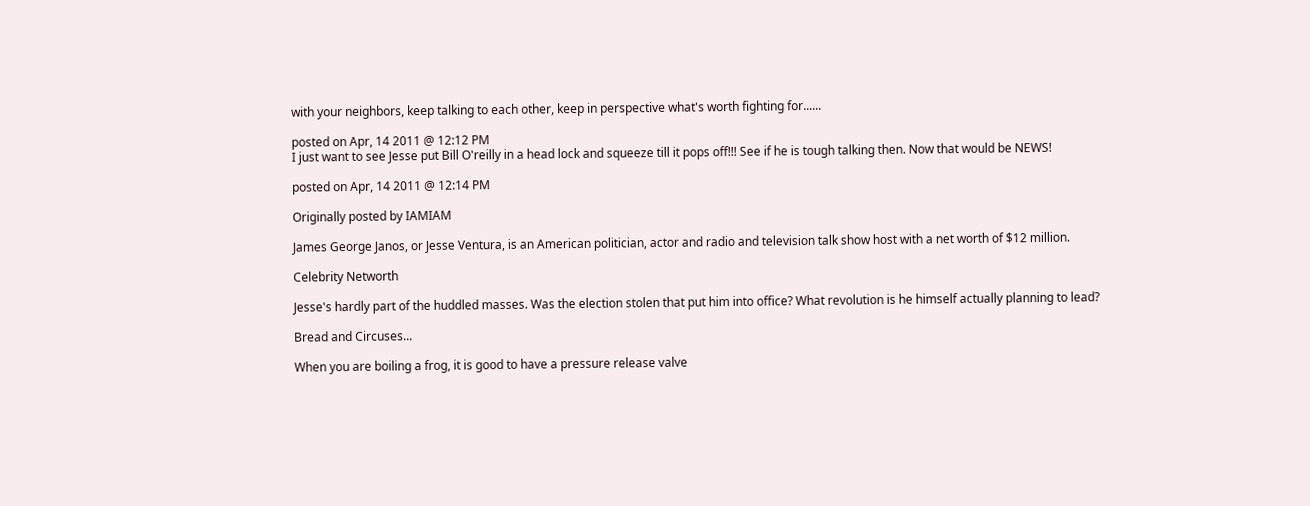with your neighbors, keep talking to each other, keep in perspective what's worth fighting for......

posted on Apr, 14 2011 @ 12:12 PM
I just want to see Jesse put Bill O'reilly in a head lock and squeeze till it pops off!!! See if he is tough talking then. Now that would be NEWS!

posted on Apr, 14 2011 @ 12:14 PM

Originally posted by IAMIAM

James George Janos, or Jesse Ventura, is an American politician, actor and radio and television talk show host with a net worth of $12 million.

Celebrity Networth

Jesse's hardly part of the huddled masses. Was the election stolen that put him into office? What revolution is he himself actually planning to lead?

Bread and Circuses...

When you are boiling a frog, it is good to have a pressure release valve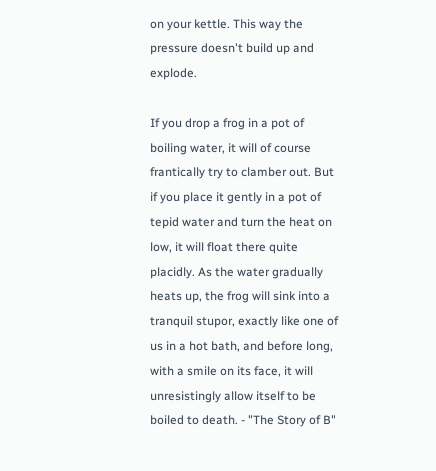on your kettle. This way the pressure doesn't build up and explode.

If you drop a frog in a pot of boiling water, it will of course frantically try to clamber out. But if you place it gently in a pot of tepid water and turn the heat on low, it will float there quite placidly. As the water gradually heats up, the frog will sink into a tranquil stupor, exactly like one of us in a hot bath, and before long, with a smile on its face, it will unresistingly allow itself to be boiled to death. - "The Story of B"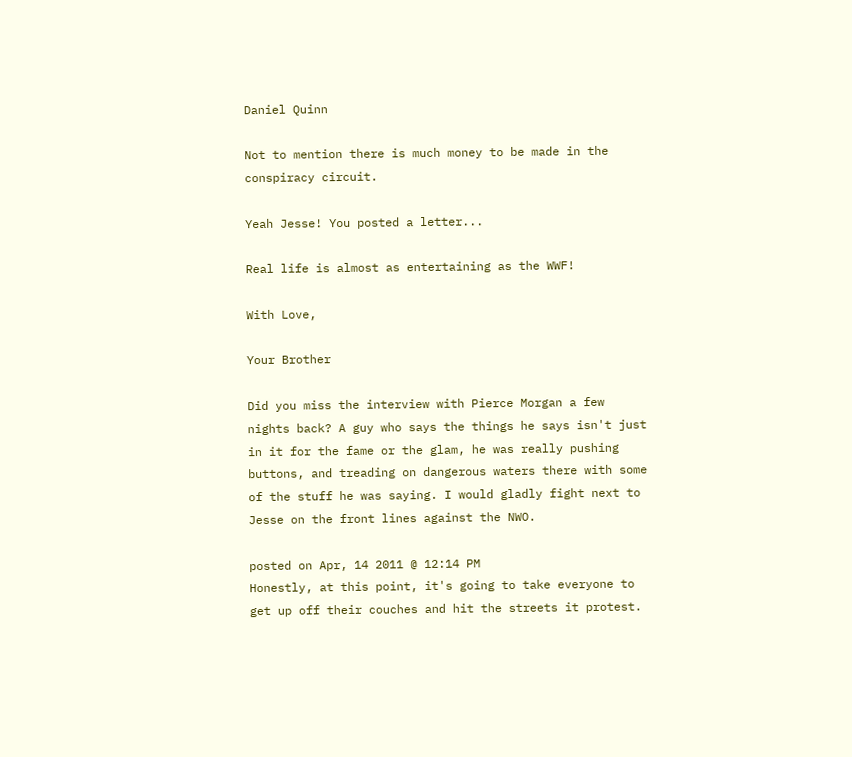Daniel Quinn

Not to mention there is much money to be made in the conspiracy circuit.

Yeah Jesse! You posted a letter...

Real life is almost as entertaining as the WWF!

With Love,

Your Brother

Did you miss the interview with Pierce Morgan a few nights back? A guy who says the things he says isn't just in it for the fame or the glam, he was really pushing buttons, and treading on dangerous waters there with some of the stuff he was saying. I would gladly fight next to Jesse on the front lines against the NWO.

posted on Apr, 14 2011 @ 12:14 PM
Honestly, at this point, it's going to take everyone to get up off their couches and hit the streets it protest.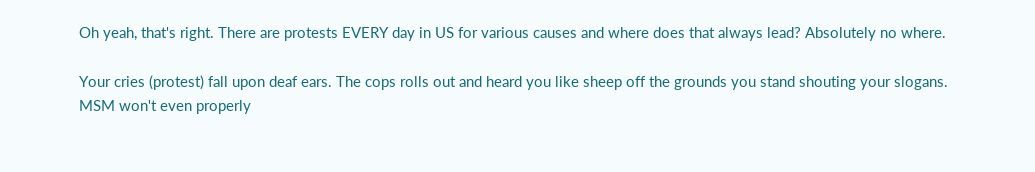Oh yeah, that's right. There are protests EVERY day in US for various causes and where does that always lead? Absolutely no where.

Your cries (protest) fall upon deaf ears. The cops rolls out and heard you like sheep off the grounds you stand shouting your slogans. MSM won't even properly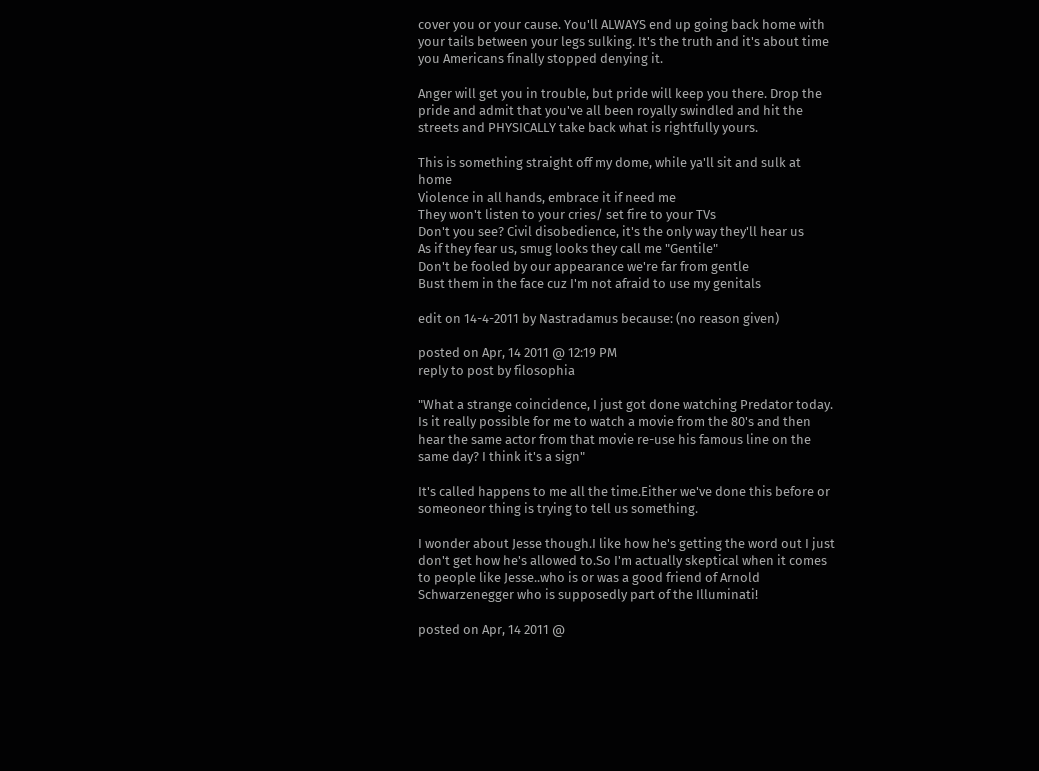cover you or your cause. You'll ALWAYS end up going back home with your tails between your legs sulking. It's the truth and it's about time you Americans finally stopped denying it.

Anger will get you in trouble, but pride will keep you there. Drop the pride and admit that you've all been royally swindled and hit the streets and PHYSICALLY take back what is rightfully yours.

This is something straight off my dome, while ya'll sit and sulk at home
Violence in all hands, embrace it if need me
They won't listen to your cries/ set fire to your TVs
Don't you see? Civil disobedience, it's the only way they'll hear us
As if they fear us, smug looks they call me "Gentile"
Don't be fooled by our appearance we're far from gentle
Bust them in the face cuz I'm not afraid to use my genitals

edit on 14-4-2011 by Nastradamus because: (no reason given)

posted on Apr, 14 2011 @ 12:19 PM
reply to post by filosophia

"What a strange coincidence, I just got done watching Predator today. Is it really possible for me to watch a movie from the 80's and then hear the same actor from that movie re-use his famous line on the same day? I think it's a sign"

It's called happens to me all the time.Either we've done this before or someoneor thing is trying to tell us something.

I wonder about Jesse though.I like how he's getting the word out I just don't get how he's allowed to.So I'm actually skeptical when it comes to people like Jesse..who is or was a good friend of Arnold Schwarzenegger who is supposedly part of the Illuminati!

posted on Apr, 14 2011 @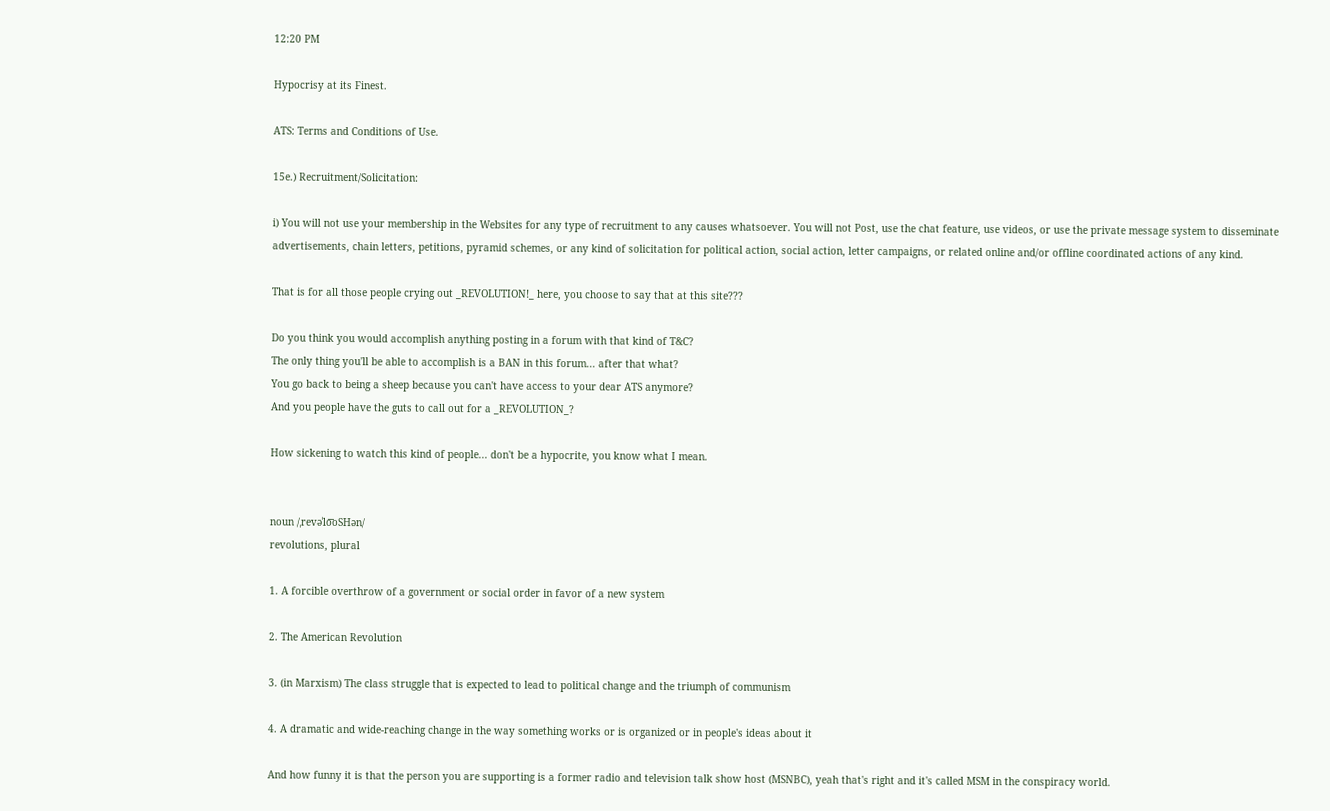12:20 PM

Hypocrisy at its Finest.

ATS: Terms and Conditions of Use.

15e.) Recruitment/Solicitation:

i) You will not use your membership in the Websites for any type of recruitment to any causes whatsoever. You will not Post, use the chat feature, use videos, or use the private message system to disseminate advertisements, chain letters, petitions, pyramid schemes, or any kind of solicitation for political action, social action, letter campaigns, or related online and/or offline coordinated actions of any kind.

That is for all those people crying out _REVOLUTION!_ here, you choose to say that at this site???

Do you think you would accomplish anything posting in a forum with that kind of T&C?
The only thing you'll be able to accomplish is a BAN in this forum... after that what?
You go back to being a sheep because you can't have access to your dear ATS anymore?
And you people have the guts to call out for a _REVOLUTION_?

How sickening to watch this kind of people... don't be a hypocrite, you know what I mean.


noun /ˌrevəˈlo͞oSHən/
revolutions, plural

1. A forcible overthrow of a government or social order in favor of a new system

2. The American Revolution

3. (in Marxism) The class struggle that is expected to lead to political change and the triumph of communism

4. A dramatic and wide-reaching change in the way something works or is organized or in people's ideas about it

And how funny it is that the person you are supporting is a former radio and television talk show host (MSNBC), yeah that's right and it's called MSM in the conspiracy world.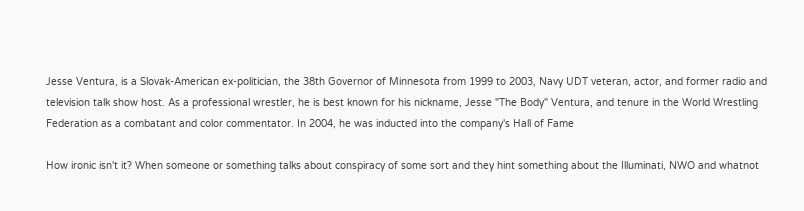Jesse Ventura, is a Slovak-American ex-politician, the 38th Governor of Minnesota from 1999 to 2003, Navy UDT veteran, actor, and former radio and television talk show host. As a professional wrestler, he is best known for his nickname, Jesse "The Body" Ventura, and tenure in the World Wrestling Federation as a combatant and color commentator. In 2004, he was inducted into the company's Hall of Fame

How ironic isn't it? When someone or something talks about conspiracy of some sort and they hint something about the Illuminati, NWO and whatnot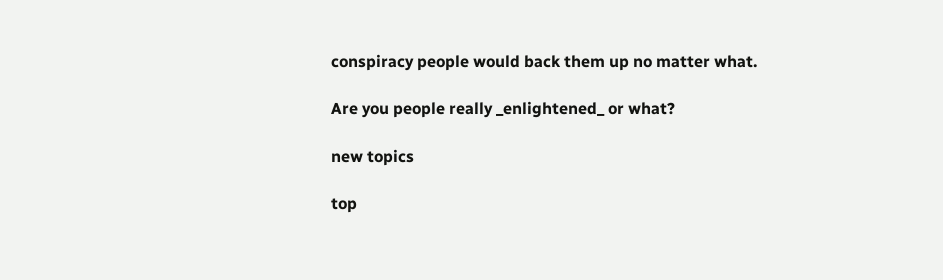conspiracy people would back them up no matter what.

Are you people really _enlightened_ or what?

new topics

top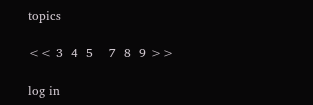topics

<< 3  4  5    7  8  9 >>

log in